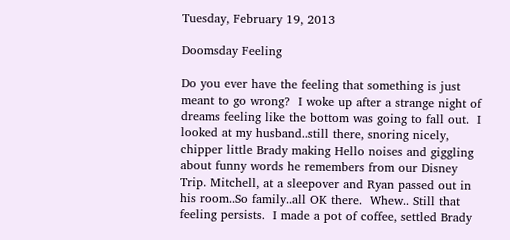Tuesday, February 19, 2013

Doomsday Feeling

Do you ever have the feeling that something is just meant to go wrong?  I woke up after a strange night of dreams feeling like the bottom was going to fall out.  I looked at my husband..still there, snoring nicely, chipper little Brady making Hello noises and giggling about funny words he remembers from our Disney Trip. Mitchell, at a sleepover and Ryan passed out in his room..So family..all OK there.  Whew.. Still that feeling persists.  I made a pot of coffee, settled Brady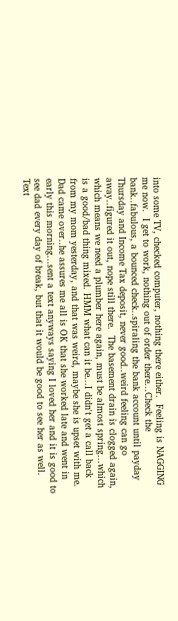into some TV, checked computer, nothing there either.  Feeling is NAGGING me now.  I get to work, nothing out of order there...Check the bank..fabulous, a bounced check..spiraling the bank account until payday Thursday and Income Tax deposit, never good..weird feeling can go away..figured it out, nope still there.  The basement drain is clogged again, which means we need a plumber here again, must be almost spring...which is a good/bad thing mixed. HMM what can it be...I didn't get a call back from my mom yesterday, and that was weird, maybe she is upset with me. Dad came over..he assures me all is OK that she worked late and went in early this morning...sent a text anyways saying I loved her and it is good to see dad every day of break, but that it would be good to see her as well.  Text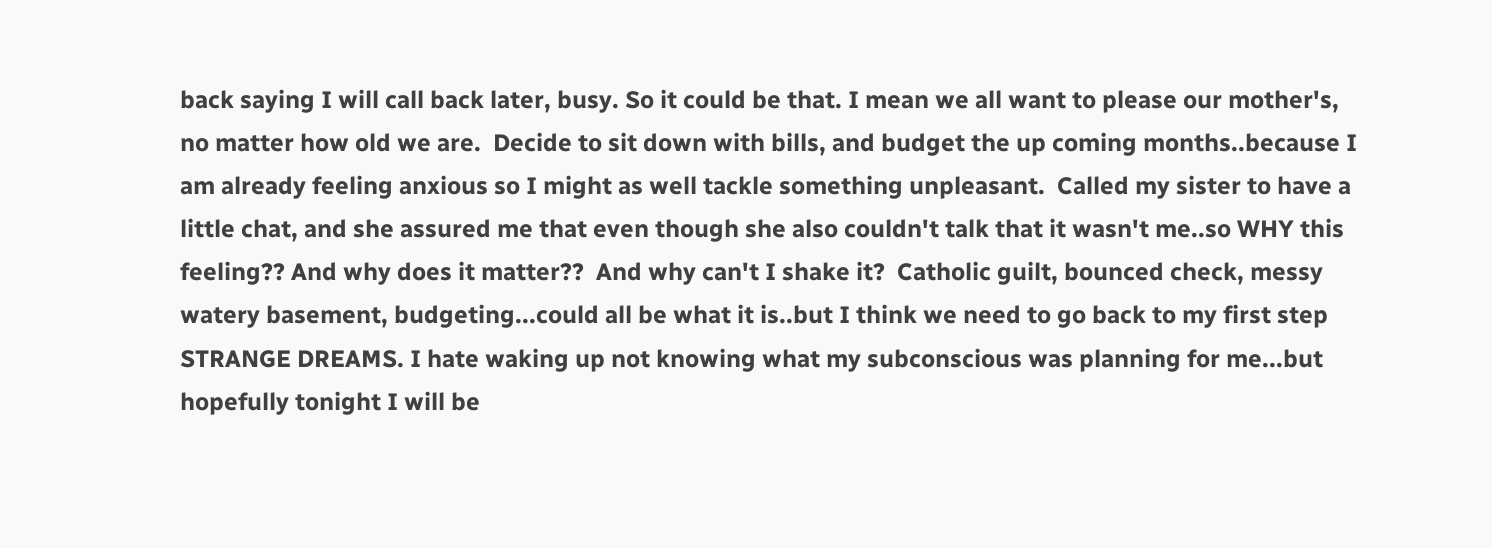back saying I will call back later, busy. So it could be that. I mean we all want to please our mother's, no matter how old we are.  Decide to sit down with bills, and budget the up coming months..because I am already feeling anxious so I might as well tackle something unpleasant.  Called my sister to have a little chat, and she assured me that even though she also couldn't talk that it wasn't me..so WHY this feeling?? And why does it matter??  And why can't I shake it?  Catholic guilt, bounced check, messy watery basement, budgeting...could all be what it is..but I think we need to go back to my first step STRANGE DREAMS. I hate waking up not knowing what my subconscious was planning for me...but hopefully tonight I will be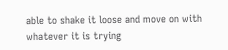able to shake it loose and move on with whatever it is trying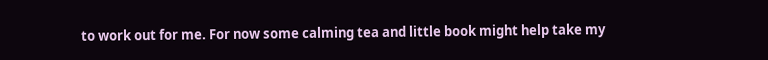to work out for me. For now some calming tea and little book might help take my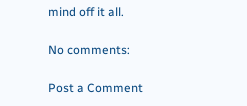mind off it all.

No comments:

Post a Comment